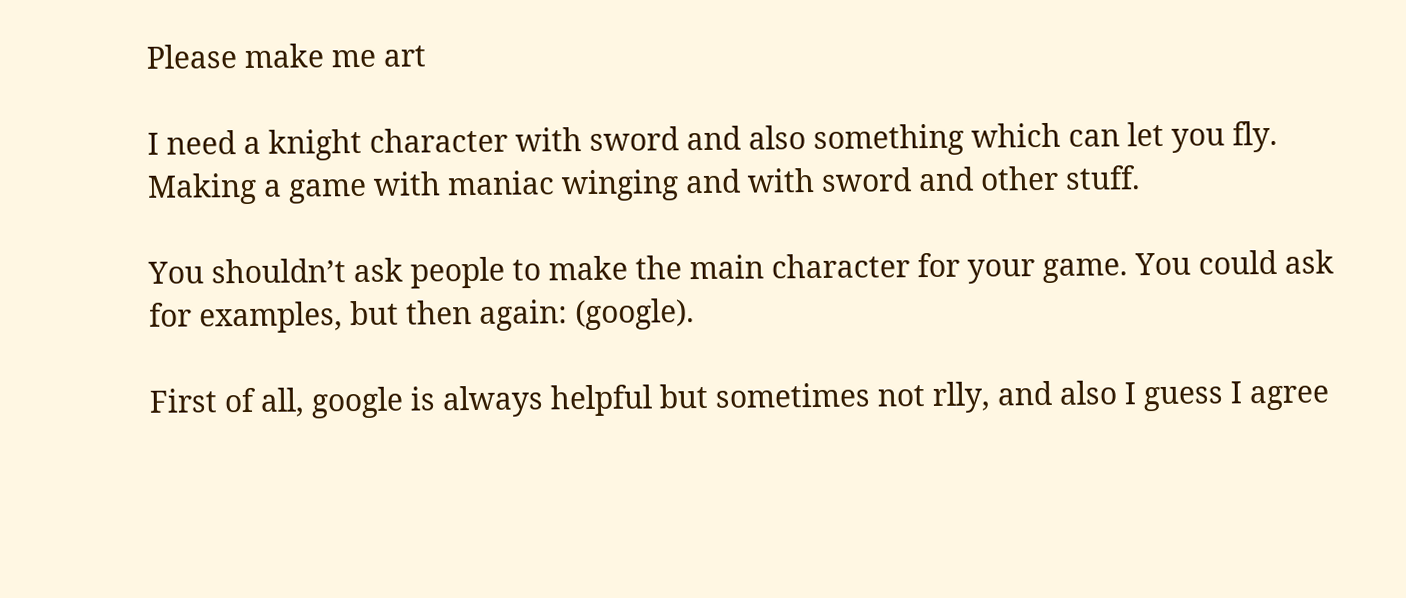Please make me art

I need a knight character with sword and also something which can let you fly. Making a game with maniac winging and with sword and other stuff.

You shouldn’t ask people to make the main character for your game. You could ask for examples, but then again: (google).

First of all, google is always helpful but sometimes not rlly, and also I guess I agree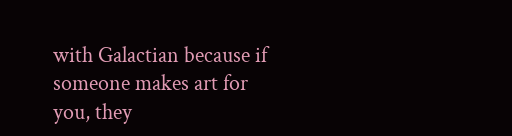with Galactian because if someone makes art for you, they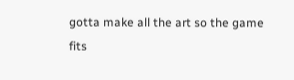gotta make all the art so the game fits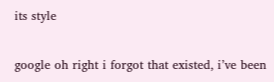its style


google oh right i forgot that existed, i’ve been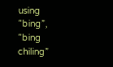using “bing”, “bing chiling”